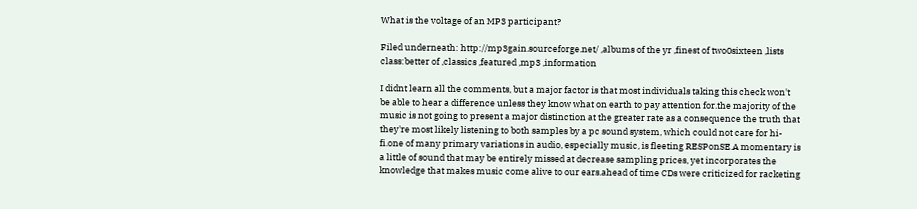What is the voltage of an MP3 participant?

Filed underneath: http://mp3gain.sourceforge.net/ ,albums of the yr ,finest of two0sixteen ,lists class:better of ,classics ,featured ,mp3 ,information

I didnt learn all the comments, but a major factor is that most individuals taking this check won't be able to hear a difference unless they know what on earth to pay attention for.the majority of the music is not going to present a major distinction at the greater rate as a consequence the truth that they're most likely listening to both samples by a pc sound system, which could not care for hi-fi.one of many primary variations in audio, especially music, is fleeting RESPonSE.A momentary is a little of sound that may be entirely missed at decrease sampling prices, yet incorporates the knowledge that makes music come alive to our ears.ahead of time CDs were criticized for racketing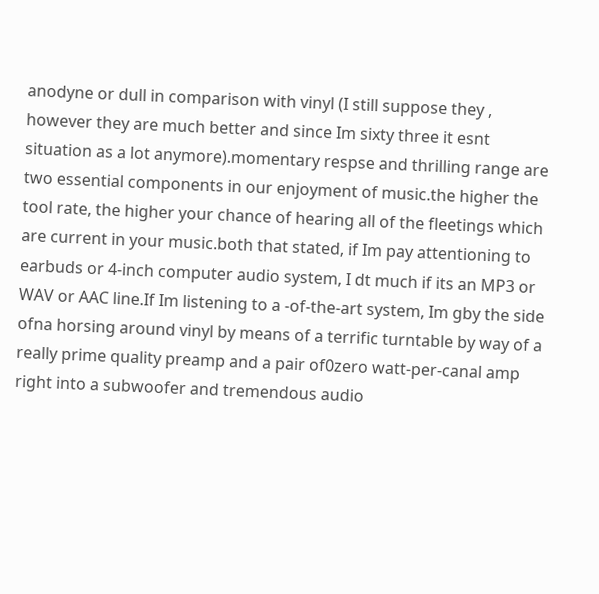anodyne or dull in comparison with vinyl (I still suppose they , however they are much better and since Im sixty three it esnt situation as a lot anymore).momentary respse and thrilling range are two essential components in our enjoyment of music.the higher the tool rate, the higher your chance of hearing all of the fleetings which are current in your music.both that stated, if Im pay attentioning to earbuds or 4-inch computer audio system, I dt much if its an MP3 or WAV or AAC line.If Im listening to a -of-the-art system, Im gby the side ofna horsing around vinyl by means of a terrific turntable by way of a really prime quality preamp and a pair of0zero watt-per-canal amp right into a subwoofer and tremendous audio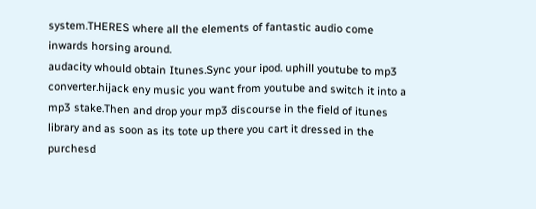system.THERES where all the elements of fantastic audio come inwards horsing around.
audacity whould obtain Itunes.Sync your ipod. uphill youtube to mp3 converter.hijack eny music you want from youtube and switch it into a mp3 stake.Then and drop your mp3 discourse in the field of itunes library and as soon as its tote up there you cart it dressed in the purchesd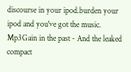discourse in your ipod.burden your ipod and you've got the music.
Mp3Gain in the past - And the leaked compact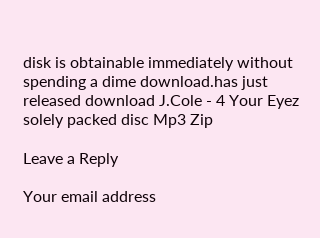disk is obtainable immediately without spending a dime download.has just released download J.Cole - 4 Your Eyez solely packed disc Mp3 Zip

Leave a Reply

Your email address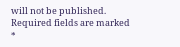will not be published. Required fields are marked *